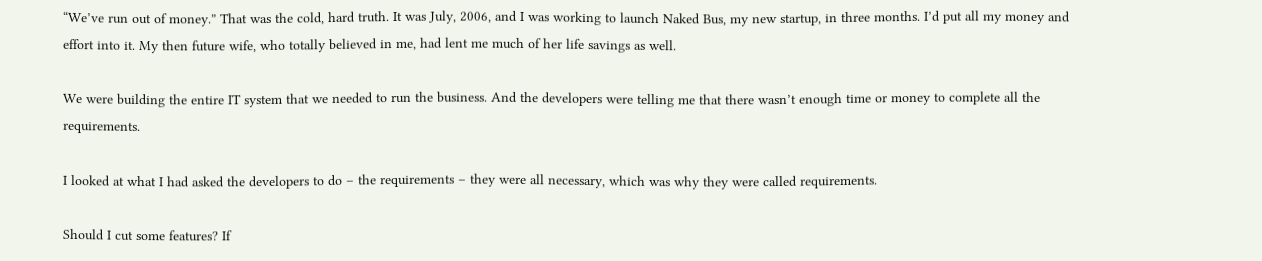“We’ve run out of money.” That was the cold, hard truth. It was July, 2006, and I was working to launch Naked Bus, my new startup, in three months. I’d put all my money and effort into it. My then future wife, who totally believed in me, had lent me much of her life savings as well.

We were building the entire IT system that we needed to run the business. And the developers were telling me that there wasn’t enough time or money to complete all the requirements.

I looked at what I had asked the developers to do – the requirements – they were all necessary, which was why they were called requirements.

Should I cut some features? If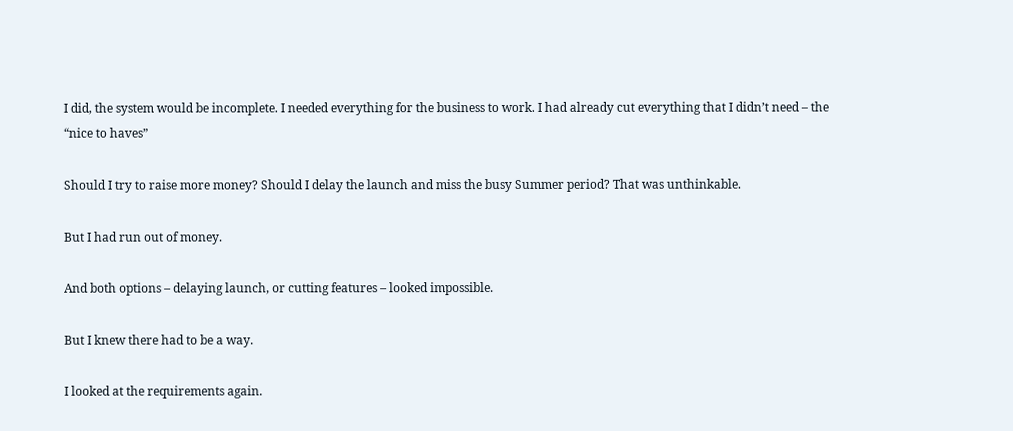I did, the system would be incomplete. I needed everything for the business to work. I had already cut everything that I didn’t need – the “nice to haves”

Should I try to raise more money? Should I delay the launch and miss the busy Summer period? That was unthinkable.

But I had run out of money.

And both options – delaying launch, or cutting features – looked impossible.

But I knew there had to be a way.

I looked at the requirements again.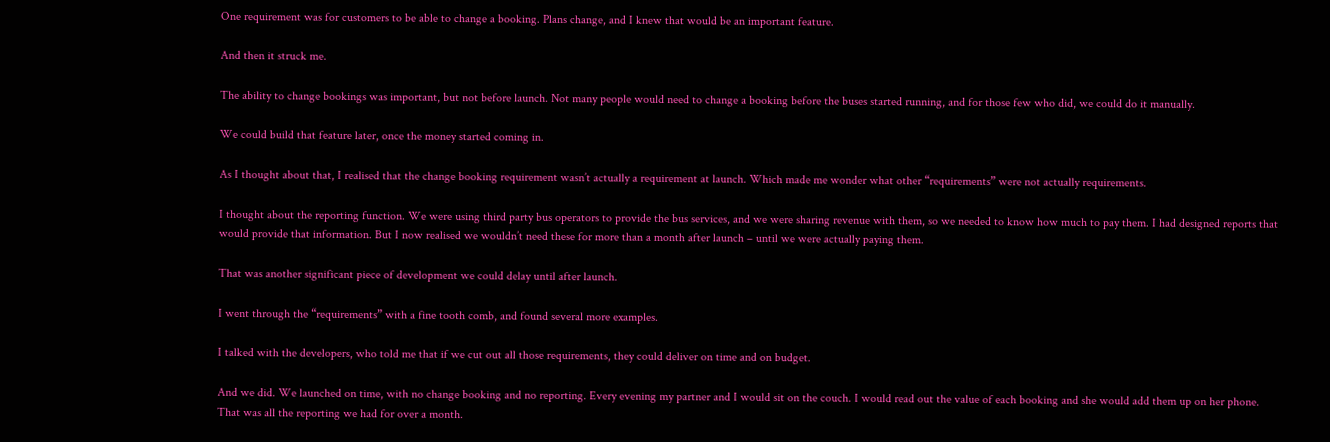One requirement was for customers to be able to change a booking. Plans change, and I knew that would be an important feature.

And then it struck me.

The ability to change bookings was important, but not before launch. Not many people would need to change a booking before the buses started running, and for those few who did, we could do it manually.

We could build that feature later, once the money started coming in.

As I thought about that, I realised that the change booking requirement wasn’t actually a requirement at launch. Which made me wonder what other “requirements” were not actually requirements.

I thought about the reporting function. We were using third party bus operators to provide the bus services, and we were sharing revenue with them, so we needed to know how much to pay them. I had designed reports that would provide that information. But I now realised we wouldn’t need these for more than a month after launch – until we were actually paying them.

That was another significant piece of development we could delay until after launch.

I went through the “requirements” with a fine tooth comb, and found several more examples.

I talked with the developers, who told me that if we cut out all those requirements, they could deliver on time and on budget.

And we did. We launched on time, with no change booking and no reporting. Every evening my partner and I would sit on the couch. I would read out the value of each booking and she would add them up on her phone. That was all the reporting we had for over a month.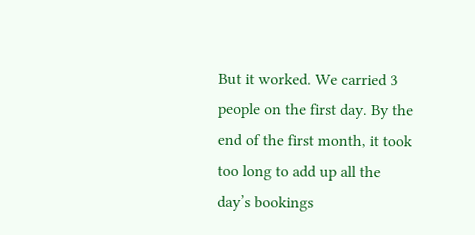But it worked. We carried 3 people on the first day. By the end of the first month, it took too long to add up all the day’s bookings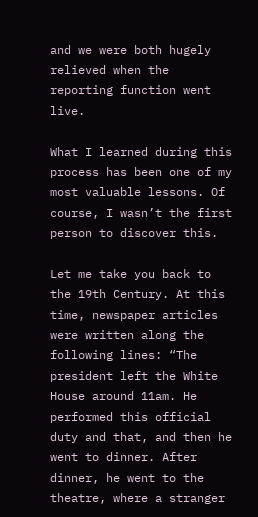and we were both hugely relieved when the reporting function went live.

What I learned during this process has been one of my most valuable lessons. Of course, I wasn’t the first person to discover this.

Let me take you back to the 19th Century. At this time, newspaper articles were written along the following lines: “The president left the White House around 11am. He performed this official duty and that, and then he went to dinner. After dinner, he went to the theatre, where a stranger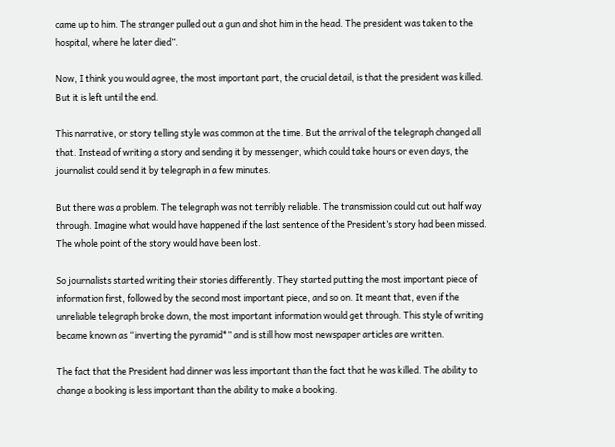came up to him. The stranger pulled out a gun and shot him in the head. The president was taken to the hospital, where he later died”.

Now, I think you would agree, the most important part, the crucial detail, is that the president was killed. But it is left until the end.

This narrative, or story telling style was common at the time. But the arrival of the telegraph changed all that. Instead of writing a story and sending it by messenger, which could take hours or even days, the journalist could send it by telegraph in a few minutes.

But there was a problem. The telegraph was not terribly reliable. The transmission could cut out half way through. Imagine what would have happened if the last sentence of the President’s story had been missed. The whole point of the story would have been lost.

So journalists started writing their stories differently. They started putting the most important piece of information first, followed by the second most important piece, and so on. It meant that, even if the unreliable telegraph broke down, the most important information would get through. This style of writing became known as “inverting the pyramid*” and is still how most newspaper articles are written.

The fact that the President had dinner was less important than the fact that he was killed. The ability to change a booking is less important than the ability to make a booking.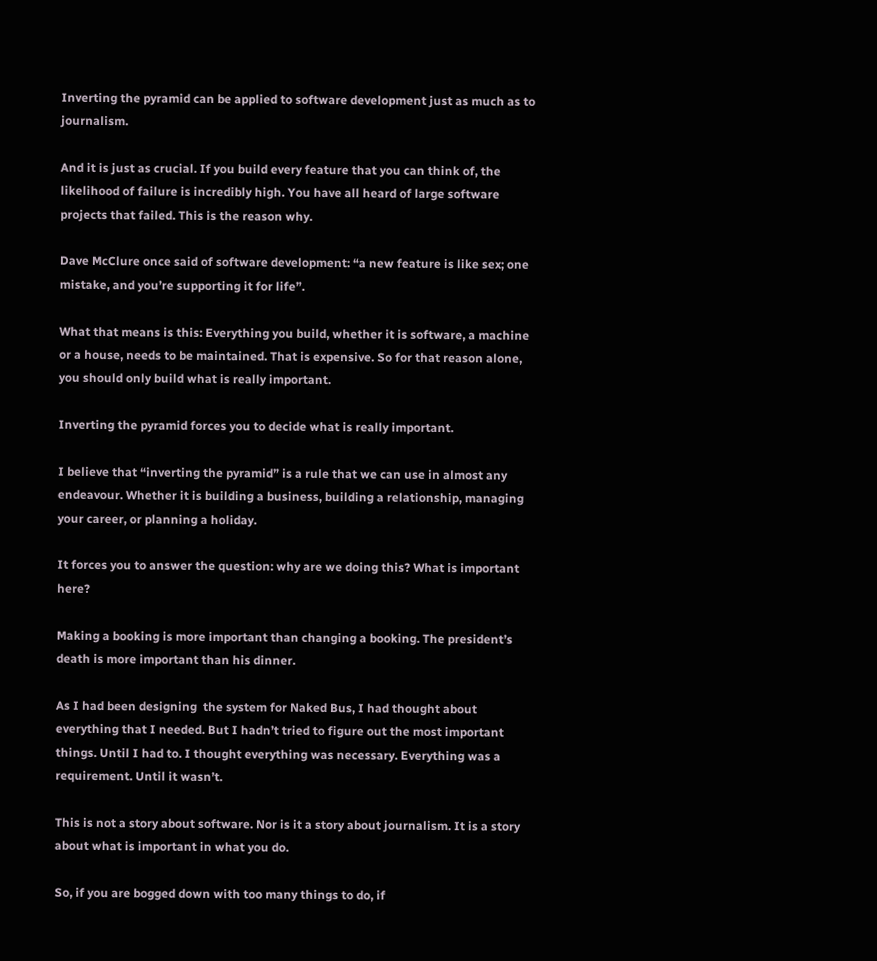Inverting the pyramid can be applied to software development just as much as to journalism.

And it is just as crucial. If you build every feature that you can think of, the likelihood of failure is incredibly high. You have all heard of large software projects that failed. This is the reason why.

Dave McClure once said of software development: “a new feature is like sex; one mistake, and you’re supporting it for life”.

What that means is this: Everything you build, whether it is software, a machine or a house, needs to be maintained. That is expensive. So for that reason alone, you should only build what is really important.

Inverting the pyramid forces you to decide what is really important.

I believe that “inverting the pyramid” is a rule that we can use in almost any endeavour. Whether it is building a business, building a relationship, managing your career, or planning a holiday.

It forces you to answer the question: why are we doing this? What is important here?

Making a booking is more important than changing a booking. The president’s death is more important than his dinner.

As I had been designing  the system for Naked Bus, I had thought about everything that I needed. But I hadn’t tried to figure out the most important things. Until I had to. I thought everything was necessary. Everything was a requirement. Until it wasn’t.

This is not a story about software. Nor is it a story about journalism. It is a story about what is important in what you do.

So, if you are bogged down with too many things to do, if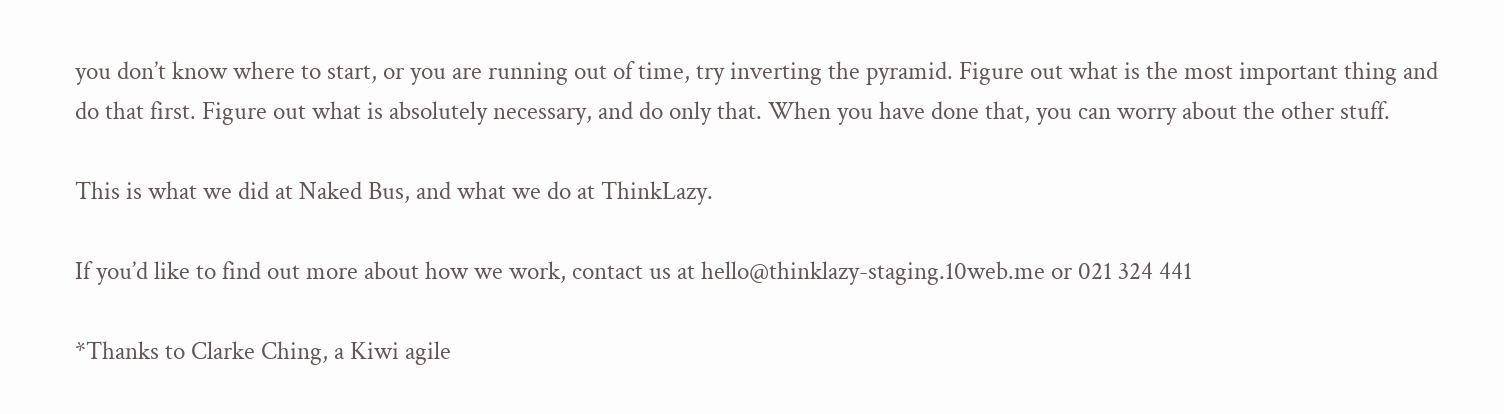you don’t know where to start, or you are running out of time, try inverting the pyramid. Figure out what is the most important thing and do that first. Figure out what is absolutely necessary, and do only that. When you have done that, you can worry about the other stuff.

This is what we did at Naked Bus, and what we do at ThinkLazy.

If you’d like to find out more about how we work, contact us at hello@thinklazy-staging.10web.me or 021 324 441

*Thanks to Clarke Ching, a Kiwi agile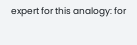expert for this analogy: for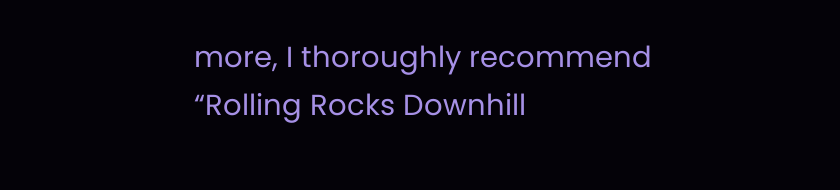more, I thoroughly recommend “Rolling Rocks Downhill